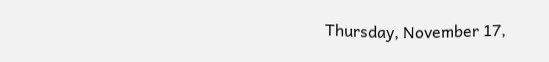Thursday, November 17,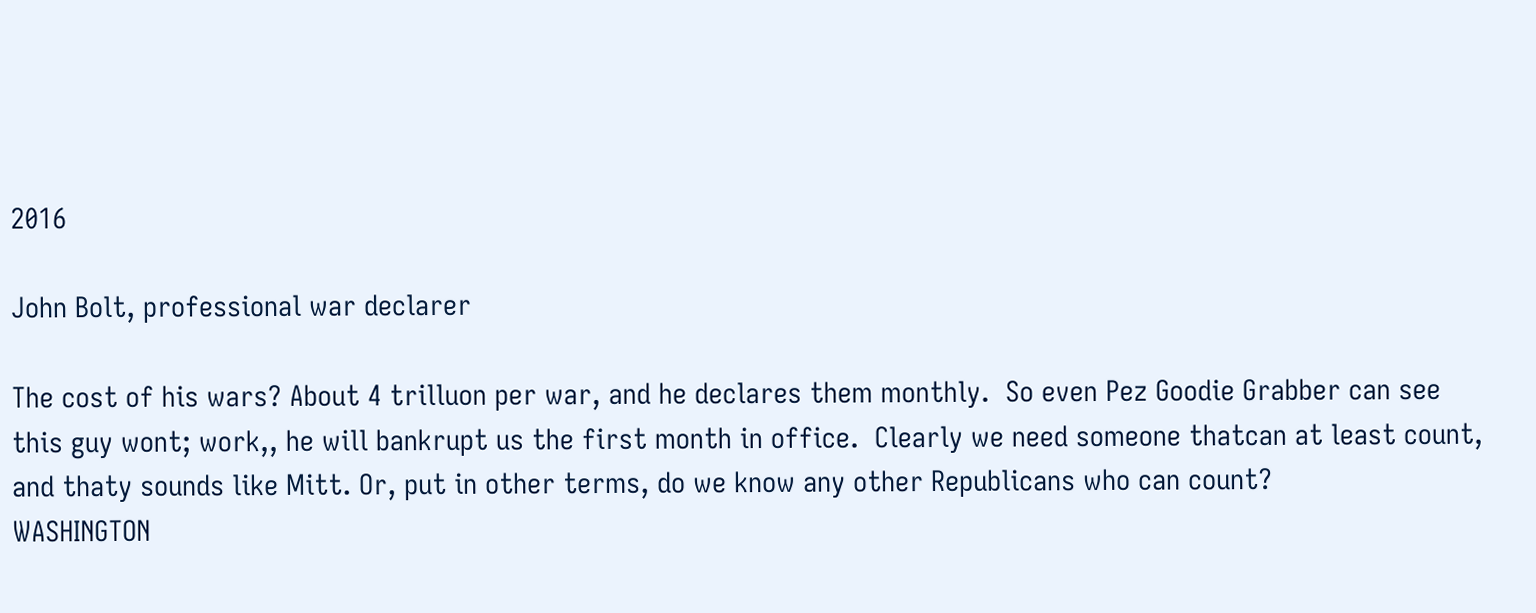2016

John Bolt, professional war declarer

The cost of his wars? About 4 trilluon per war, and he declares them monthly.  So even Pez Goodie Grabber can see this guy wont; work,, he will bankrupt us the first month in office.  Clearly we need someone thatcan at least count, and thaty sounds like Mitt. Or, put in other terms, do we know any other Republicans who can count?
WASHINGTON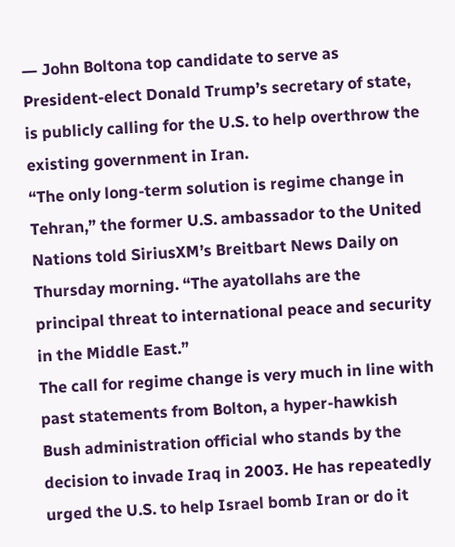― John Boltona top candidate to serve as President-elect Donald Trump’s secretary of state, is publicly calling for the U.S. to help overthrow the existing government in Iran.
“The only long-term solution is regime change in Tehran,” the former U.S. ambassador to the United Nations told SiriusXM’s Breitbart News Daily on Thursday morning. “The ayatollahs are the principal threat to international peace and security in the Middle East.”
The call for regime change is very much in line with past statements from Bolton, a hyper-hawkish Bush administration official who stands by the decision to invade Iraq in 2003. He has repeatedly urged the U.S. to help Israel bomb Iran or do it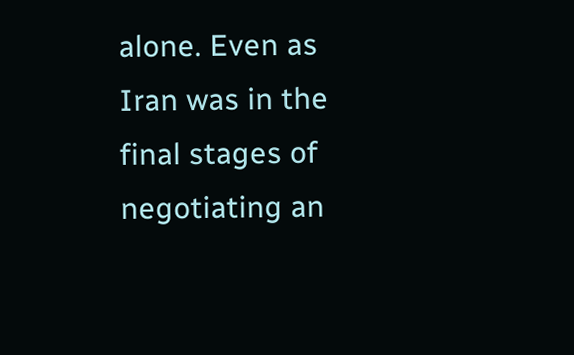alone. Even as Iran was in the final stages of negotiating an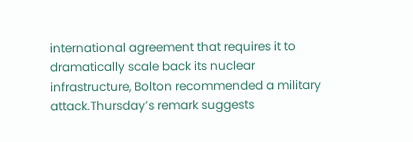international agreement that requires it to dramatically scale back its nuclear infrastructure, Bolton recommended a military attack.Thursday’s remark suggests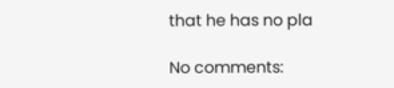that he has no pla

No comments: